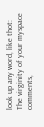look up any word, like thot:
The virginity of your myspace comments,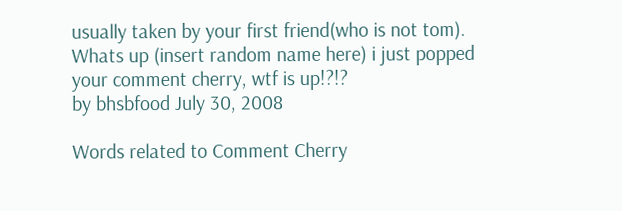usually taken by your first friend(who is not tom).
Whats up (insert random name here) i just popped your comment cherry, wtf is up!?!?
by bhsbfood July 30, 2008

Words related to Comment Cherry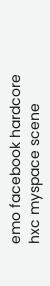emo facebook hardcore hxc myspace scene